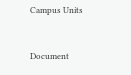Campus Units


Document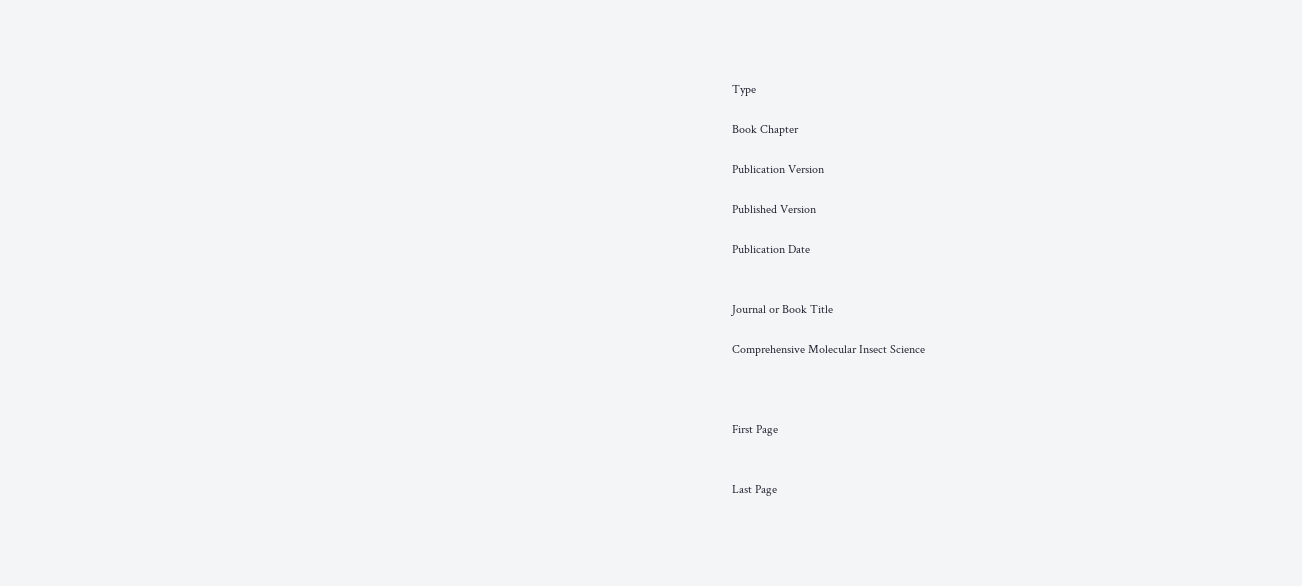Type

Book Chapter

Publication Version

Published Version

Publication Date


Journal or Book Title

Comprehensive Molecular Insect Science



First Page


Last Page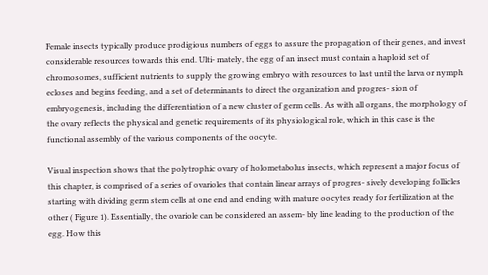Female insects typically produce prodigious numbers of eggs to assure the propagation of their genes, and invest considerable resources towards this end. Ulti- mately, the egg of an insect must contain a haploid set of chromosomes, sufficient nutrients to supply the growing embryo with resources to last until the larva or nymph ecloses and begins feeding, and a set of determinants to direct the organization and progres- sion of embryogenesis, including the differentiation of a new cluster of germ cells. As with all organs, the morphology of the ovary reflects the physical and genetic requirements of its physiological role, which in this case is the functional assembly of the various components of the oocyte.

Visual inspection shows that the polytrophic ovary of holometabolus insects, which represent a major focus of this chapter, is comprised of a series of ovarioles that contain linear arrays of progres- sively developing follicles starting with dividing germ stem cells at one end and ending with mature oocytes ready for fertilization at the other ( Figure 1). Essentially, the ovariole can be considered an assem- bly line leading to the production of the egg. How this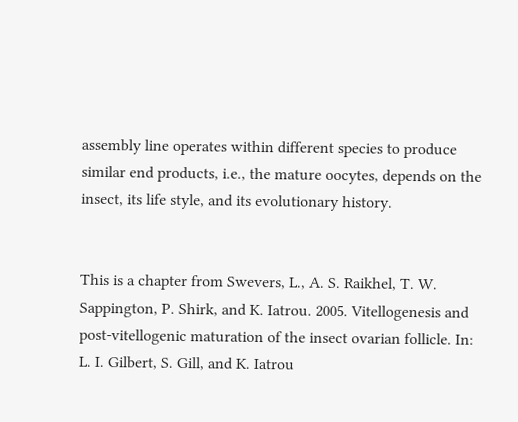assembly line operates within different species to produce similar end products, i.e., the mature oocytes, depends on the insect, its life style, and its evolutionary history.


This is a chapter from Swevers, L., A. S. Raikhel, T. W. Sappington, P. Shirk, and K. Iatrou. 2005. Vitellogenesis and post-vitellogenic maturation of the insect ovarian follicle. In: L. I. Gilbert, S. Gill, and K. Iatrou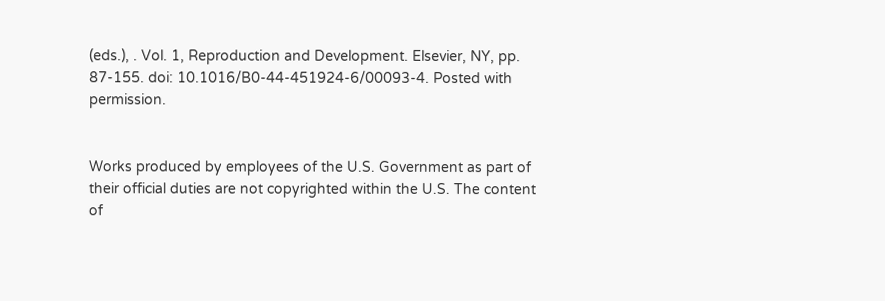(eds.), . Vol. 1, Reproduction and Development. Elsevier, NY, pp. 87-155. doi: 10.1016/B0-44-451924-6/00093-4. Posted with permission.


Works produced by employees of the U.S. Government as part of their official duties are not copyrighted within the U.S. The content of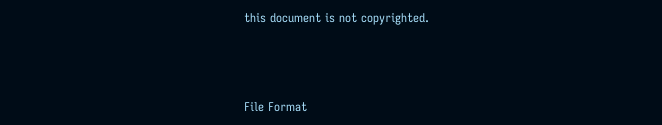this document is not copyrighted.



File Format